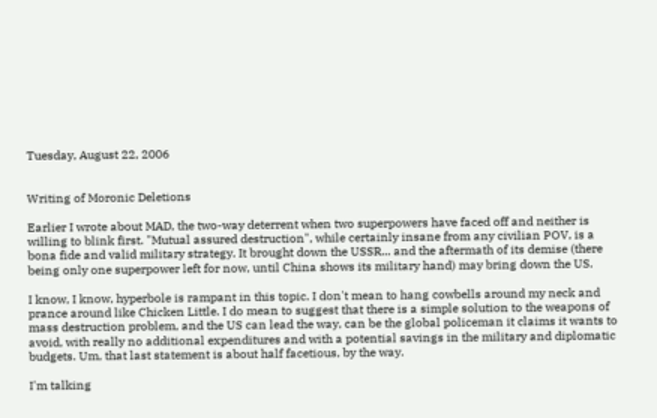Tuesday, August 22, 2006


Writing of Moronic Deletions

Earlier I wrote about MAD, the two-way deterrent when two superpowers have faced off and neither is willing to blink first. "Mutual assured destruction", while certainly insane from any civilian POV, is a bona fide and valid military strategy. It brought down the USSR... and the aftermath of its demise (there being only one superpower left for now, until China shows its military hand) may bring down the US.

I know, I know, hyperbole is rampant in this topic. I don't mean to hang cowbells around my neck and prance around like Chicken Little. I do mean to suggest that there is a simple solution to the weapons of mass destruction problem, and the US can lead the way, can be the global policeman it claims it wants to avoid, with really no additional expenditures and with a potential savings in the military and diplomatic budgets. Um, that last statement is about half facetious, by the way.

I'm talking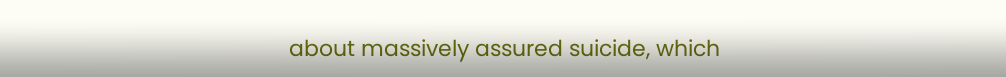about massively assured suicide, which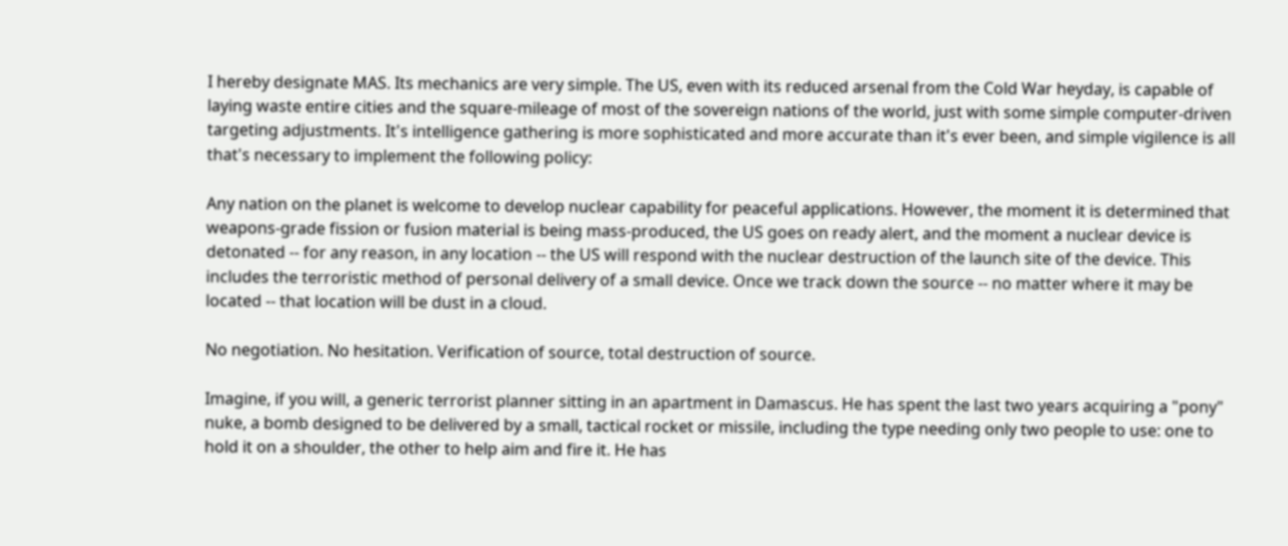I hereby designate MAS. Its mechanics are very simple. The US, even with its reduced arsenal from the Cold War heyday, is capable of laying waste entire cities and the square-mileage of most of the sovereign nations of the world, just with some simple computer-driven targeting adjustments. It's intelligence gathering is more sophisticated and more accurate than it's ever been, and simple vigilence is all that's necessary to implement the following policy:

Any nation on the planet is welcome to develop nuclear capability for peaceful applications. However, the moment it is determined that weapons-grade fission or fusion material is being mass-produced, the US goes on ready alert, and the moment a nuclear device is detonated -- for any reason, in any location -- the US will respond with the nuclear destruction of the launch site of the device. This includes the terroristic method of personal delivery of a small device. Once we track down the source -- no matter where it may be located -- that location will be dust in a cloud.

No negotiation. No hesitation. Verification of source, total destruction of source.

Imagine, if you will, a generic terrorist planner sitting in an apartment in Damascus. He has spent the last two years acquiring a "pony" nuke, a bomb designed to be delivered by a small, tactical rocket or missile, including the type needing only two people to use: one to hold it on a shoulder, the other to help aim and fire it. He has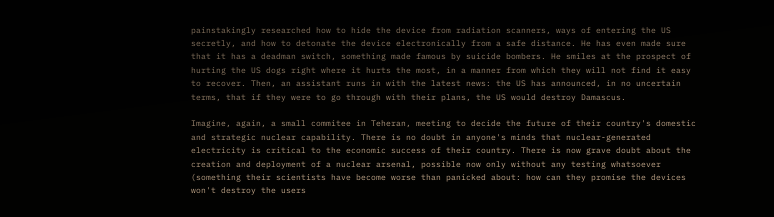painstakingly researched how to hide the device from radiation scanners, ways of entering the US secretly, and how to detonate the device electronically from a safe distance. He has even made sure that it has a deadman switch, something made famous by suicide bombers. He smiles at the prospect of hurting the US dogs right where it hurts the most, in a manner from which they will not find it easy to recover. Then, an assistant runs in with the latest news: the US has announced, in no uncertain terms, that if they were to go through with their plans, the US would destroy Damascus.

Imagine, again, a small commitee in Teheran, meeting to decide the future of their country's domestic and strategic nuclear capability. There is no doubt in anyone's minds that nuclear-generated electricity is critical to the economic success of their country. There is now grave doubt about the creation and deployment of a nuclear arsenal, possible now only without any testing whatsoever (something their scientists have become worse than panicked about: how can they promise the devices won't destroy the users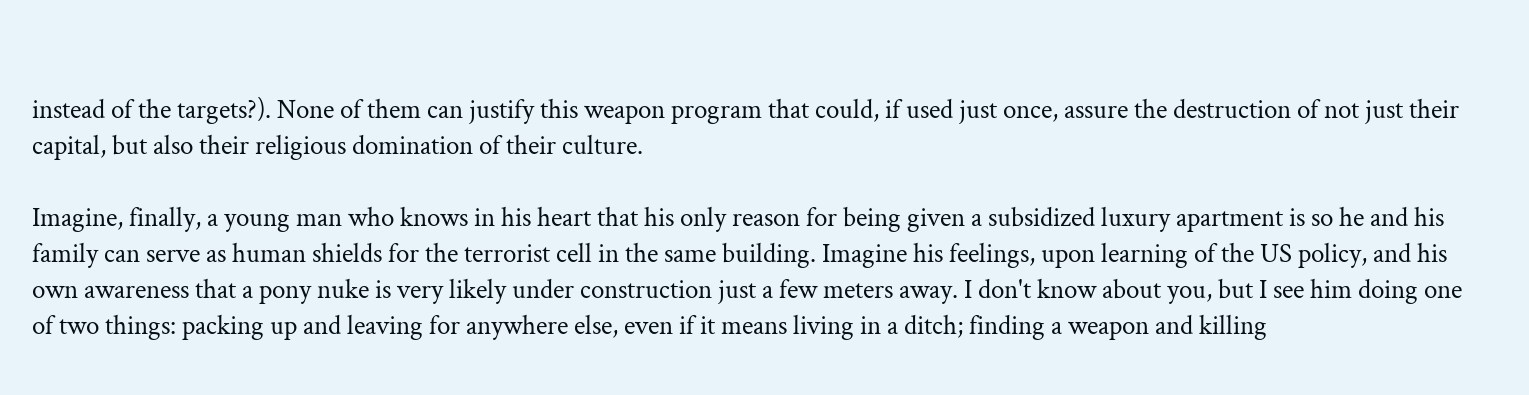instead of the targets?). None of them can justify this weapon program that could, if used just once, assure the destruction of not just their capital, but also their religious domination of their culture.

Imagine, finally, a young man who knows in his heart that his only reason for being given a subsidized luxury apartment is so he and his family can serve as human shields for the terrorist cell in the same building. Imagine his feelings, upon learning of the US policy, and his own awareness that a pony nuke is very likely under construction just a few meters away. I don't know about you, but I see him doing one of two things: packing up and leaving for anywhere else, even if it means living in a ditch; finding a weapon and killing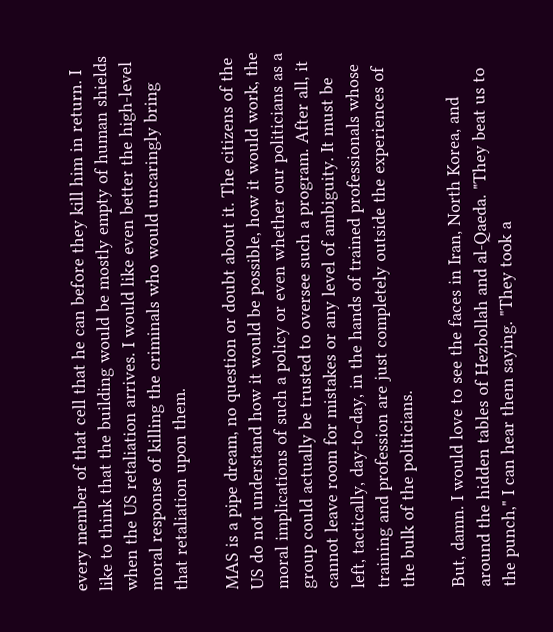every member of that cell that he can before they kill him in return. I like to think that the building would be mostly empty of human shields when the US retaliation arrives. I would like even better the high-level moral response of killing the criminals who would uncaringly bring that retaliation upon them.

MAS is a pipe dream, no question or doubt about it. The citizens of the US do not understand how it would be possible, how it would work, the moral implications of such a policy or even whether our politicians as a group could actually be trusted to oversee such a program. After all, it cannot leave room for mistakes or any level of ambiguity. It must be left, tactically, day-to-day, in the hands of trained professionals whose training and profession are just completely outside the experiences of the bulk of the politicians.

But, damn. I would love to see the faces in Iran, North Korea, and around the hidden tables of Hezbollah and al-Qaeda. "They beat us to the punch," I can hear them saying. "They took a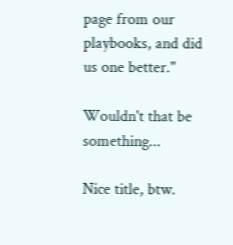page from our playbooks, and did us one better."

Wouldn't that be something...

Nice title, btw.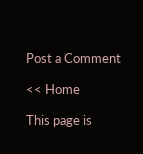Post a Comment

<< Home

This page is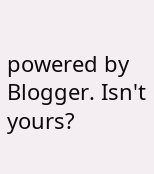powered by Blogger. Isn't yours?